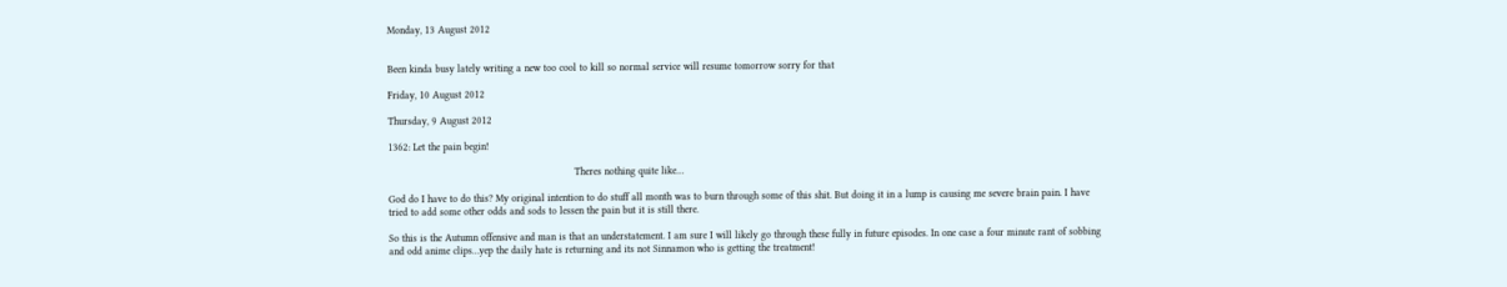Monday, 13 August 2012


Been kinda busy lately writing a new too cool to kill so normal service will resume tomorrow sorry for that

Friday, 10 August 2012

Thursday, 9 August 2012

1362: Let the pain begin!

                                                              Theres nothing quite like…

God do I have to do this? My original intention to do stuff all month was to burn through some of this shit. But doing it in a lump is causing me severe brain pain. I have tried to add some other odds and sods to lessen the pain but it is still there.

So this is the Autumn offensive and man is that an understatement. I am sure I will likely go through these fully in future episodes. In one case a four minute rant of sobbing and odd anime clips…yep the daily hate is returning and its not Sinnamon who is getting the treatment!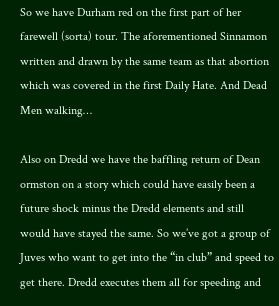So we have Durham red on the first part of her farewell (sorta) tour. The aforementioned Sinnamon written and drawn by the same team as that abortion which was covered in the first Daily Hate. And Dead Men walking…

Also on Dredd we have the baffling return of Dean ormston on a story which could have easily been a future shock minus the Dredd elements and still would have stayed the same. So we’ve got a group of Juves who want to get into the “in club” and speed to get there. Dredd executes them all for speeding and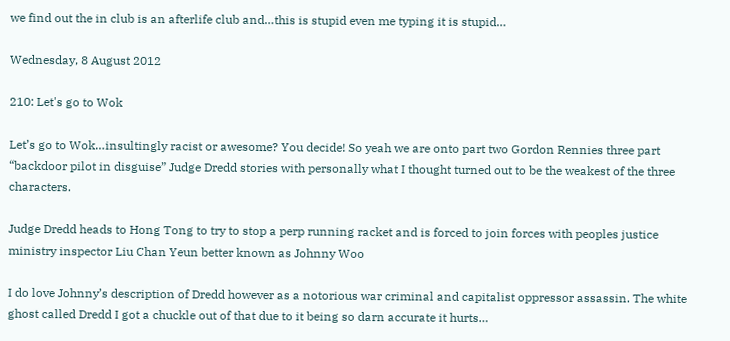we find out the in club is an afterlife club and…this is stupid even me typing it is stupid…

Wednesday, 8 August 2012

210: Let's go to Wok

Let’s go to Wok…insultingly racist or awesome? You decide! So yeah we are onto part two Gordon Rennies three part “backdoor pilot in disguise” Judge Dredd stories with personally what I thought turned out to be the weakest of the three characters.

Judge Dredd heads to Hong Tong to try to stop a perp running racket and is forced to join forces with peoples justice ministry inspector Liu Chan Yeun better known as Johnny Woo

I do love Johnny’s description of Dredd however as a notorious war criminal and capitalist oppressor assassin. The white ghost called Dredd I got a chuckle out of that due to it being so darn accurate it hurts…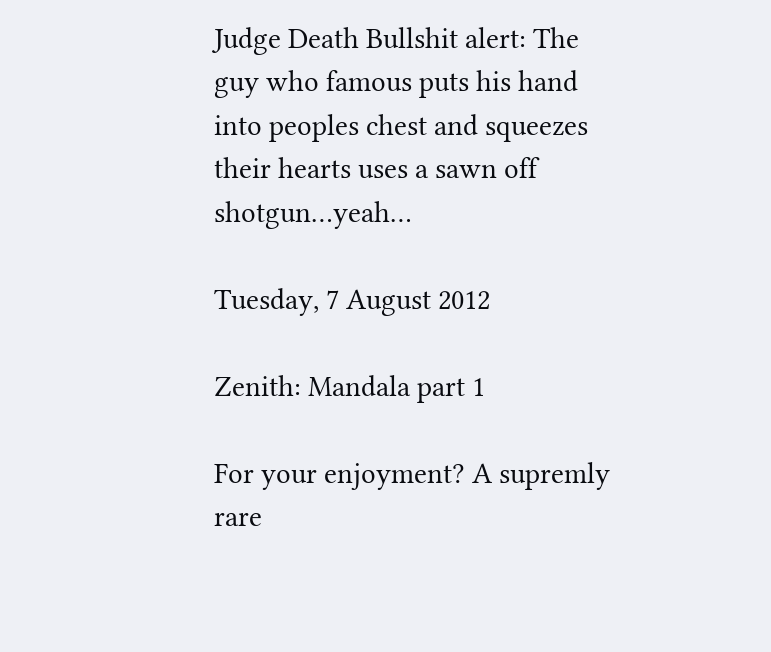Judge Death Bullshit alert: The guy who famous puts his hand into peoples chest and squeezes their hearts uses a sawn off shotgun…yeah…

Tuesday, 7 August 2012

Zenith: Mandala part 1

For your enjoyment? A supremly rare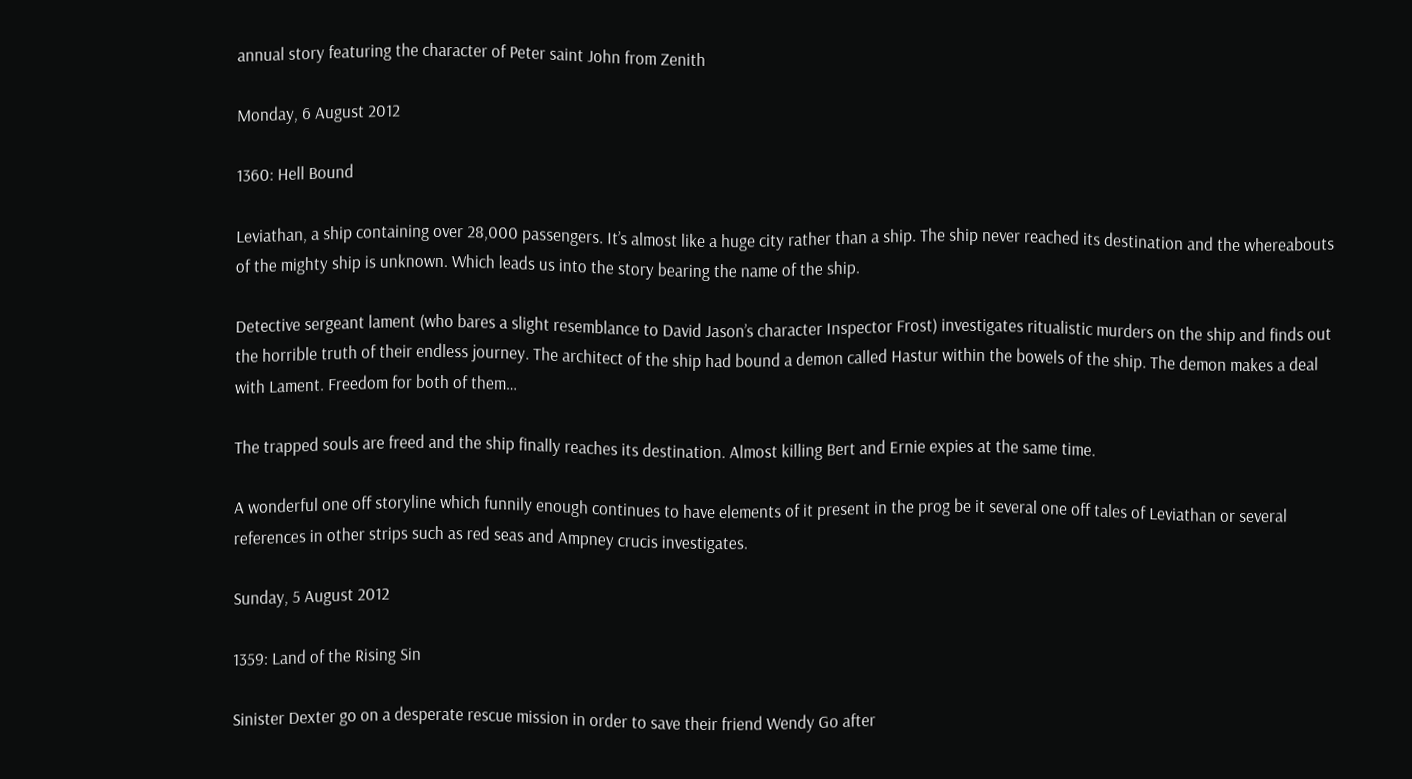annual story featuring the character of Peter saint John from Zenith

Monday, 6 August 2012

1360: Hell Bound

Leviathan, a ship containing over 28,000 passengers. It’s almost like a huge city rather than a ship. The ship never reached its destination and the whereabouts of the mighty ship is unknown. Which leads us into the story bearing the name of the ship.

Detective sergeant lament (who bares a slight resemblance to David Jason’s character Inspector Frost) investigates ritualistic murders on the ship and finds out the horrible truth of their endless journey. The architect of the ship had bound a demon called Hastur within the bowels of the ship. The demon makes a deal with Lament. Freedom for both of them…

The trapped souls are freed and the ship finally reaches its destination. Almost killing Bert and Ernie expies at the same time.

A wonderful one off storyline which funnily enough continues to have elements of it present in the prog be it several one off tales of Leviathan or several references in other strips such as red seas and Ampney crucis investigates.

Sunday, 5 August 2012

1359: Land of the Rising Sin

Sinister Dexter go on a desperate rescue mission in order to save their friend Wendy Go after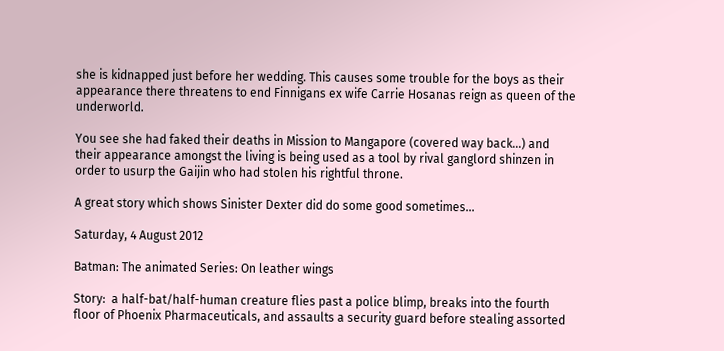she is kidnapped just before her wedding. This causes some trouble for the boys as their appearance there threatens to end Finnigans ex wife Carrie Hosanas reign as queen of the underworld.

You see she had faked their deaths in Mission to Mangapore (covered way back...) and their appearance amongst the living is being used as a tool by rival ganglord shinzen in order to usurp the Gaijin who had stolen his rightful throne.

A great story which shows Sinister Dexter did do some good sometimes...

Saturday, 4 August 2012

Batman: The animated Series: On leather wings

Story:  a half-bat/half-human creature flies past a police blimp, breaks into the fourth floor of Phoenix Pharmaceuticals, and assaults a security guard before stealing assorted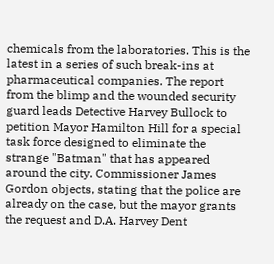chemicals from the laboratories. This is the latest in a series of such break-ins at pharmaceutical companies. The report from the blimp and the wounded security guard leads Detective Harvey Bullock to petition Mayor Hamilton Hill for a special task force designed to eliminate the strange "Batman" that has appeared around the city. Commissioner James Gordon objects, stating that the police are already on the case, but the mayor grants the request and D.A. Harvey Dent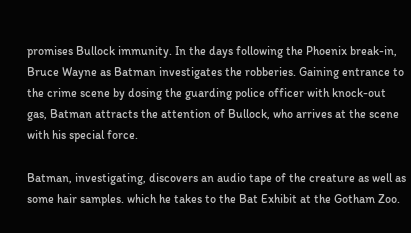promises Bullock immunity. In the days following the Phoenix break-in, Bruce Wayne as Batman investigates the robberies. Gaining entrance to the crime scene by dosing the guarding police officer with knock-out gas, Batman attracts the attention of Bullock, who arrives at the scene with his special force.

Batman, investigating, discovers an audio tape of the creature as well as some hair samples. which he takes to the Bat Exhibit at the Gotham Zoo.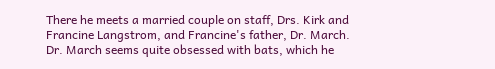There he meets a married couple on staff, Drs. Kirk and Francine Langstrom, and Francine's father, Dr. March. Dr. March seems quite obsessed with bats, which he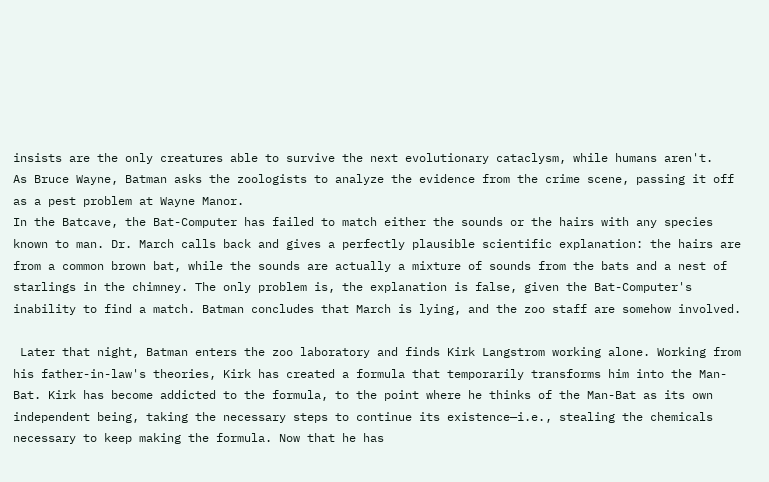insists are the only creatures able to survive the next evolutionary cataclysm, while humans aren't.
As Bruce Wayne, Batman asks the zoologists to analyze the evidence from the crime scene, passing it off as a pest problem at Wayne Manor.
In the Batcave, the Bat-Computer has failed to match either the sounds or the hairs with any species known to man. Dr. March calls back and gives a perfectly plausible scientific explanation: the hairs are from a common brown bat, while the sounds are actually a mixture of sounds from the bats and a nest of starlings in the chimney. The only problem is, the explanation is false, given the Bat-Computer's inability to find a match. Batman concludes that March is lying, and the zoo staff are somehow involved.

 Later that night, Batman enters the zoo laboratory and finds Kirk Langstrom working alone. Working from his father-in-law's theories, Kirk has created a formula that temporarily transforms him into the Man-Bat. Kirk has become addicted to the formula, to the point where he thinks of the Man-Bat as its own independent being, taking the necessary steps to continue its existence—i.e., stealing the chemicals necessary to keep making the formula. Now that he has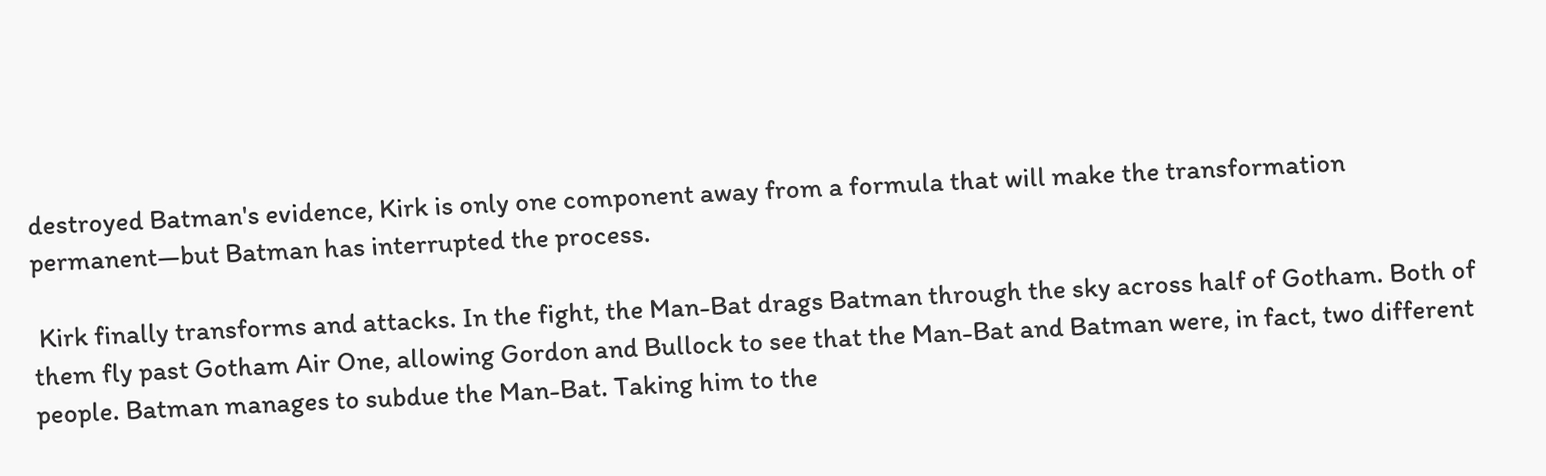destroyed Batman's evidence, Kirk is only one component away from a formula that will make the transformation permanent—but Batman has interrupted the process.

 Kirk finally transforms and attacks. In the fight, the Man-Bat drags Batman through the sky across half of Gotham. Both of them fly past Gotham Air One, allowing Gordon and Bullock to see that the Man-Bat and Batman were, in fact, two different people. Batman manages to subdue the Man-Bat. Taking him to the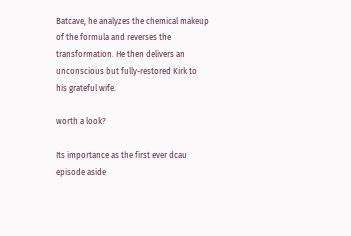Batcave, he analyzes the chemical makeup of the formula and reverses the transformation. He then delivers an unconscious but fully-restored Kirk to his grateful wife.

worth a look?

Its importance as the first ever dcau episode aside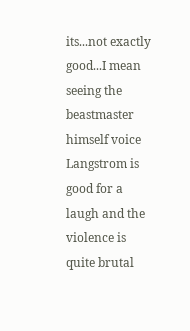its...not exactly good...I mean seeing the beastmaster himself voice Langstrom is good for a laugh and the violence is quite brutal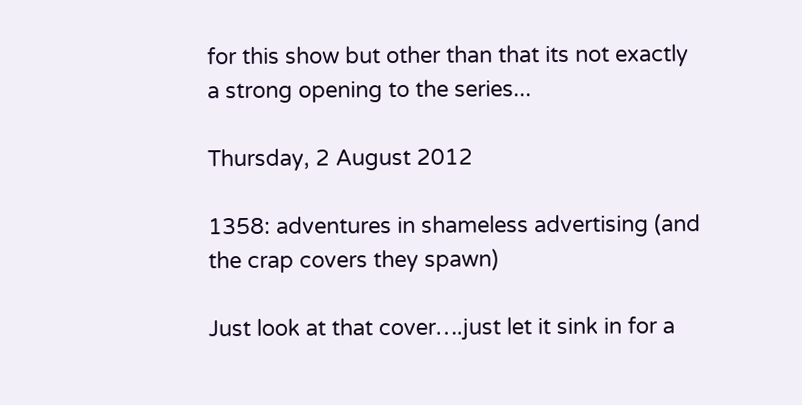for this show but other than that its not exactly a strong opening to the series...

Thursday, 2 August 2012

1358: adventures in shameless advertising (and the crap covers they spawn)

Just look at that cover….just let it sink in for a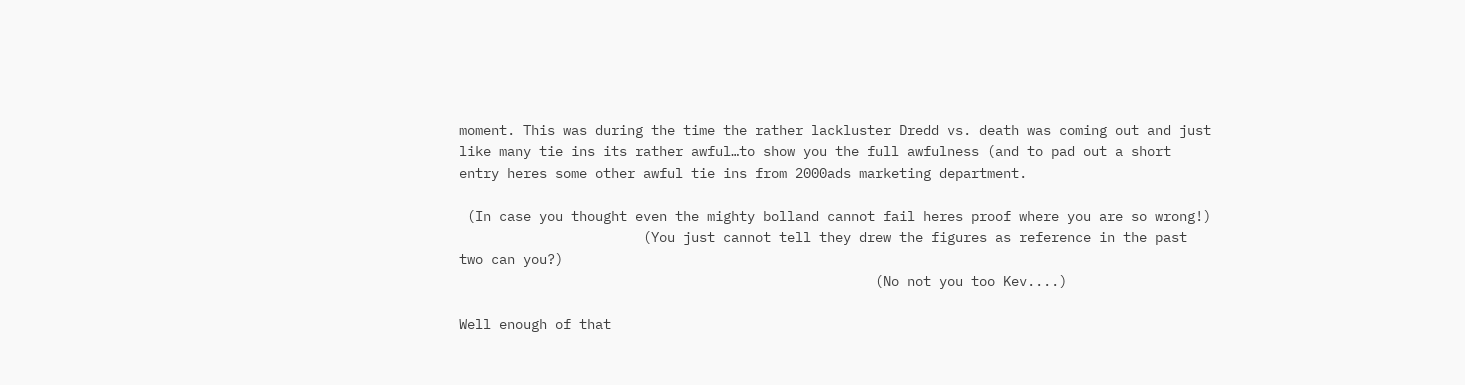moment. This was during the time the rather lackluster Dredd vs. death was coming out and just like many tie ins its rather awful…to show you the full awfulness (and to pad out a short entry heres some other awful tie ins from 2000ads marketing department.

 (In case you thought even the mighty bolland cannot fail heres proof where you are so wrong!)
                       (You just cannot tell they drew the figures as reference in the past two can you?)
                                                    (No not you too Kev....)

Well enough of that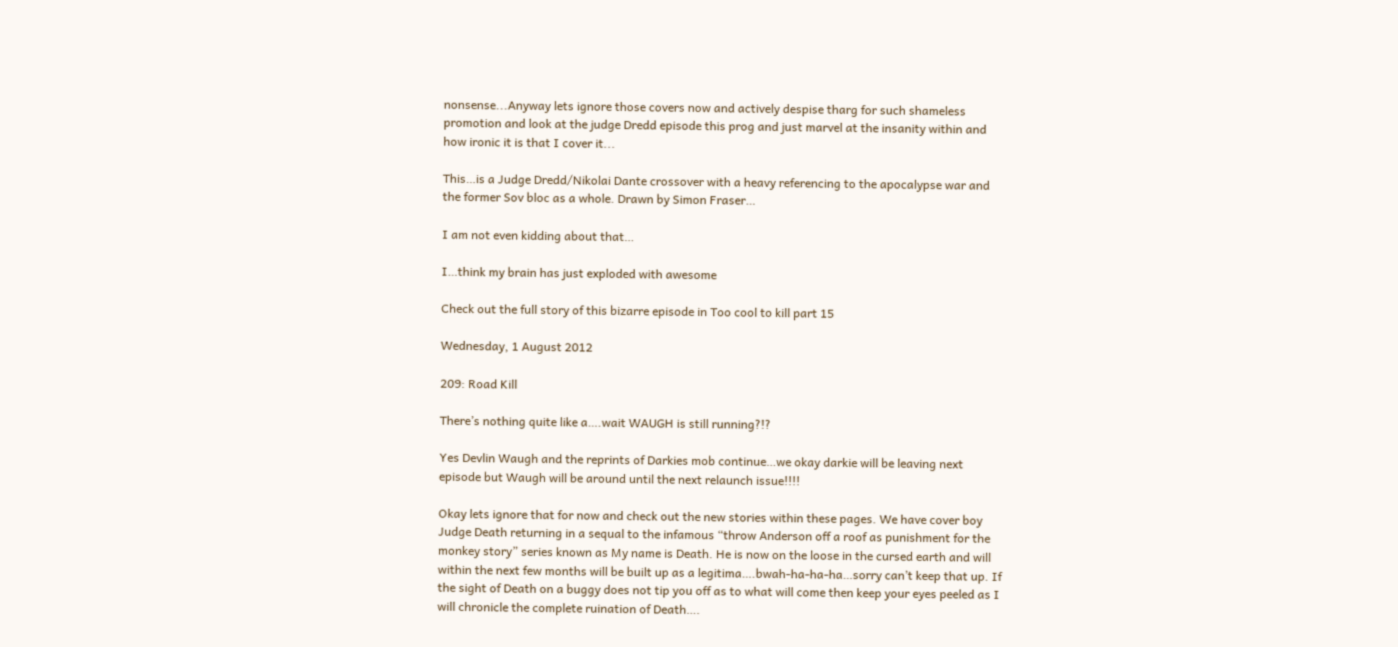nonsense...Anyway lets ignore those covers now and actively despise tharg for such shameless promotion and look at the judge Dredd episode this prog and just marvel at the insanity within and how ironic it is that I cover it...

This…is a Judge Dredd/Nikolai Dante crossover with a heavy referencing to the apocalypse war and the former Sov bloc as a whole. Drawn by Simon Fraser…

I am not even kidding about that…

I…think my brain has just exploded with awesome

Check out the full story of this bizarre episode in Too cool to kill part 15

Wednesday, 1 August 2012

209: Road Kill

There’s nothing quite like a….wait WAUGH is still running?!?

Yes Devlin Waugh and the reprints of Darkies mob continue…we okay darkie will be leaving next episode but Waugh will be around until the next relaunch issue!!!!

Okay lets ignore that for now and check out the new stories within these pages. We have cover boy Judge Death returning in a sequal to the infamous “throw Anderson off a roof as punishment for the monkey story” series known as My name is Death. He is now on the loose in the cursed earth and will within the next few months will be built up as a legitima….bwah-ha-ha-ha…sorry can’t keep that up. If the sight of Death on a buggy does not tip you off as to what will come then keep your eyes peeled as I will chronicle the complete ruination of Death….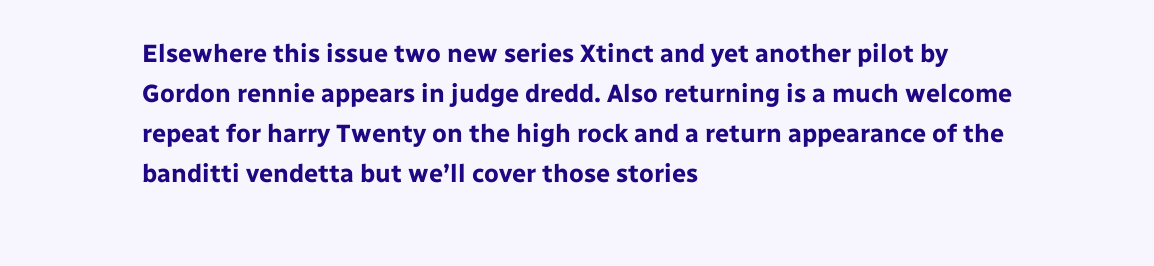Elsewhere this issue two new series Xtinct and yet another pilot by Gordon rennie appears in judge dredd. Also returning is a much welcome repeat for harry Twenty on the high rock and a return appearance of the banditti vendetta but we’ll cover those stories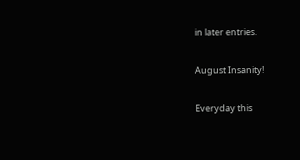in later entries.

August Insanity!

Everyday this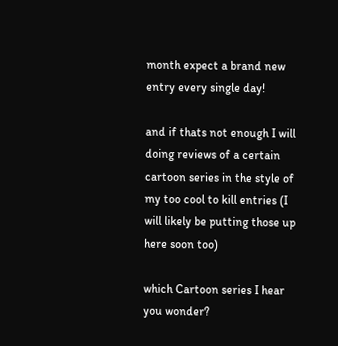month expect a brand new entry every single day!

and if thats not enough I will doing reviews of a certain cartoon series in the style of my too cool to kill entries (I will likely be putting those up here soon too)

which Cartoon series I hear you wonder?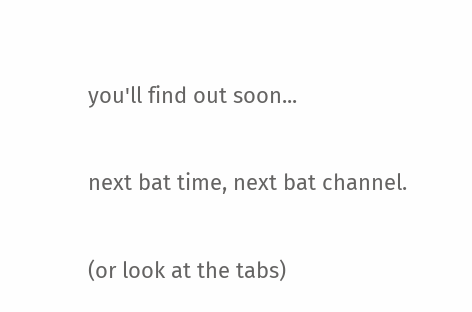you'll find out soon...

next bat time, next bat channel.

(or look at the tabs)